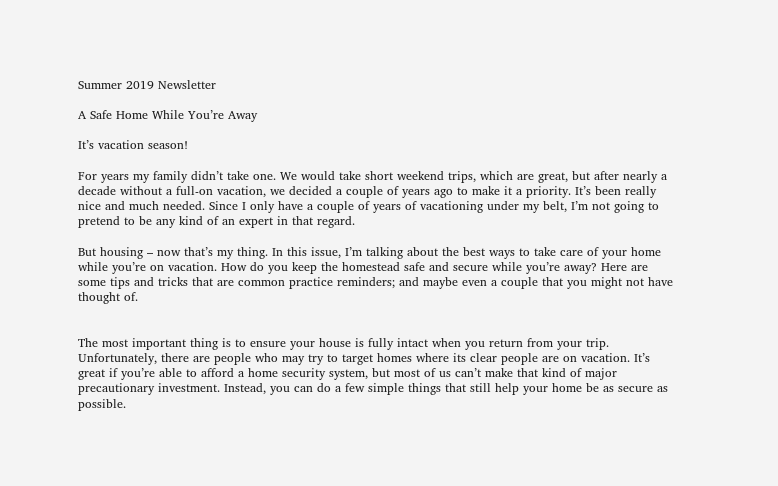Summer 2019 Newsletter

A Safe Home While You’re Away

It’s vacation season!

For years my family didn’t take one. We would take short weekend trips, which are great, but after nearly a decade without a full-on vacation, we decided a couple of years ago to make it a priority. It’s been really nice and much needed. Since I only have a couple of years of vacationing under my belt, I’m not going to pretend to be any kind of an expert in that regard.

But housing – now that’s my thing. In this issue, I’m talking about the best ways to take care of your home while you’re on vacation. How do you keep the homestead safe and secure while you’re away? Here are some tips and tricks that are common practice reminders; and maybe even a couple that you might not have thought of.


The most important thing is to ensure your house is fully intact when you return from your trip. Unfortunately, there are people who may try to target homes where its clear people are on vacation. It’s great if you’re able to afford a home security system, but most of us can’t make that kind of major precautionary investment. Instead, you can do a few simple things that still help your home be as secure as possible.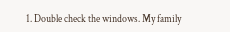1. Double check the windows. My family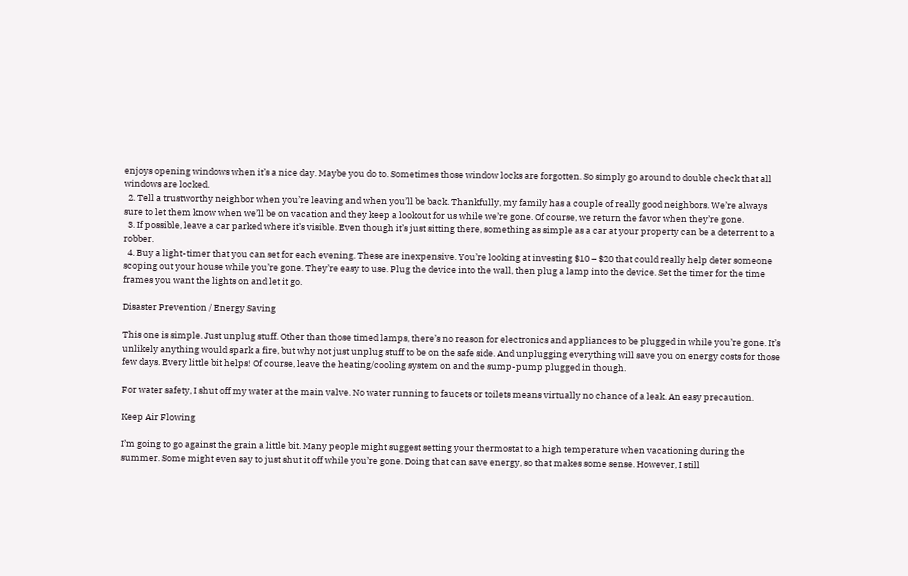enjoys opening windows when it’s a nice day. Maybe you do to. Sometimes those window locks are forgotten. So simply go around to double check that all windows are locked.
  2. Tell a trustworthy neighbor when you’re leaving and when you’ll be back. Thankfully, my family has a couple of really good neighbors. We’re always sure to let them know when we’ll be on vacation and they keep a lookout for us while we’re gone. Of course, we return the favor when they’re gone.
  3. If possible, leave a car parked where it’s visible. Even though it’s just sitting there, something as simple as a car at your property can be a deterrent to a robber.
  4. Buy a light-timer that you can set for each evening. These are inexpensive. You’re looking at investing $10 – $20 that could really help deter someone scoping out your house while you’re gone. They’re easy to use. Plug the device into the wall, then plug a lamp into the device. Set the timer for the time frames you want the lights on and let it go.

Disaster Prevention / Energy Saving

This one is simple. Just unplug stuff. Other than those timed lamps, there’s no reason for electronics and appliances to be plugged in while you’re gone. It’s unlikely anything would spark a fire, but why not just unplug stuff to be on the safe side. And unplugging everything will save you on energy costs for those few days. Every little bit helps! Of course, leave the heating/cooling system on and the sump-pump plugged in though.

For water safety, I shut off my water at the main valve. No water running to faucets or toilets means virtually no chance of a leak. An easy precaution.

Keep Air Flowing

I’m going to go against the grain a little bit. Many people might suggest setting your thermostat to a high temperature when vacationing during the summer. Some might even say to just shut it off while you’re gone. Doing that can save energy, so that makes some sense. However, I still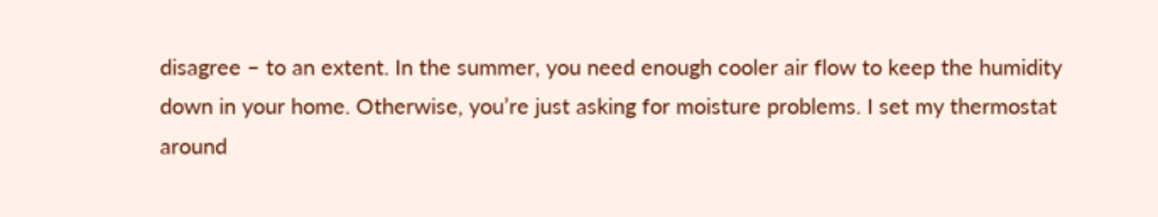disagree – to an extent. In the summer, you need enough cooler air flow to keep the humidity down in your home. Otherwise, you’re just asking for moisture problems. I set my thermostat around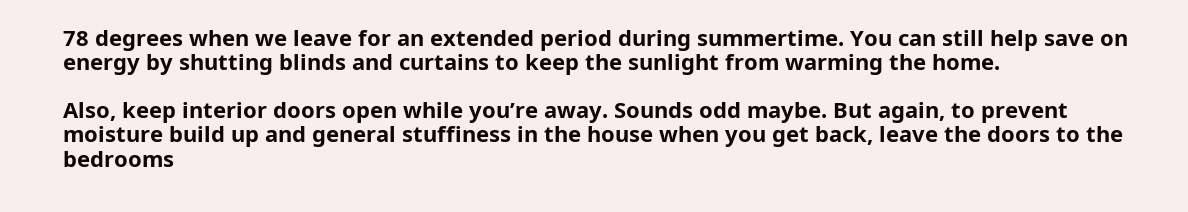78 degrees when we leave for an extended period during summertime. You can still help save on energy by shutting blinds and curtains to keep the sunlight from warming the home.

Also, keep interior doors open while you’re away. Sounds odd maybe. But again, to prevent moisture build up and general stuffiness in the house when you get back, leave the doors to the bedrooms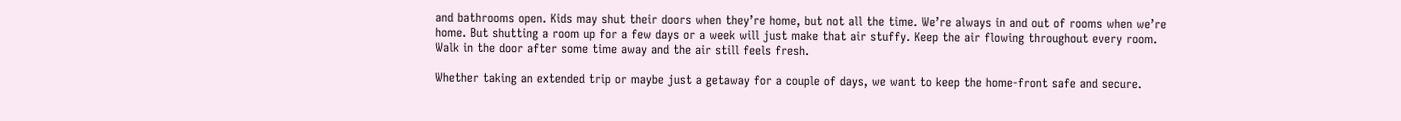and bathrooms open. Kids may shut their doors when they’re home, but not all the time. We’re always in and out of rooms when we’re home. But shutting a room up for a few days or a week will just make that air stuffy. Keep the air flowing throughout every room. Walk in the door after some time away and the air still feels fresh.

Whether taking an extended trip or maybe just a getaway for a couple of days, we want to keep the home-front safe and secure.